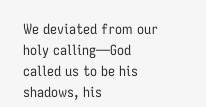We deviated from our holy calling—God called us to be his shadows, his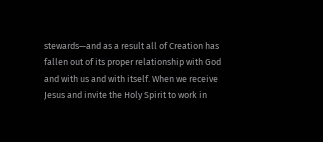stewards—and as a result all of Creation has fallen out of its proper relationship with God and with us and with itself. When we receive Jesus and invite the Holy Spirit to work in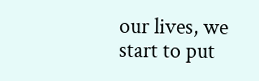our lives, we start to put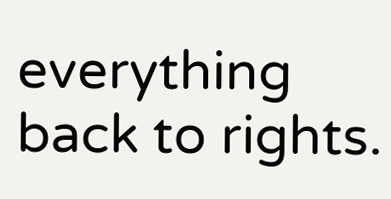everything back to rights.